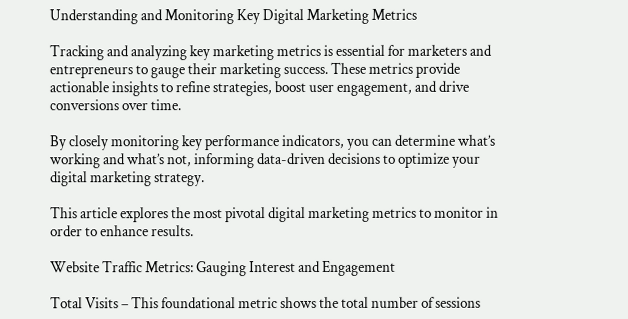Understanding and Monitoring Key Digital Marketing Metrics

Tracking and analyzing key marketing metrics is essential for marketers and entrepreneurs to gauge their marketing success. These metrics provide actionable insights to refine strategies, boost user engagement, and drive conversions over time.

By closely monitoring key performance indicators, you can determine what’s working and what’s not, informing data-driven decisions to optimize your digital marketing strategy.

This article explores the most pivotal digital marketing metrics to monitor in order to enhance results.

Website Traffic Metrics: Gauging Interest and Engagement

Total Visits – This foundational metric shows the total number of sessions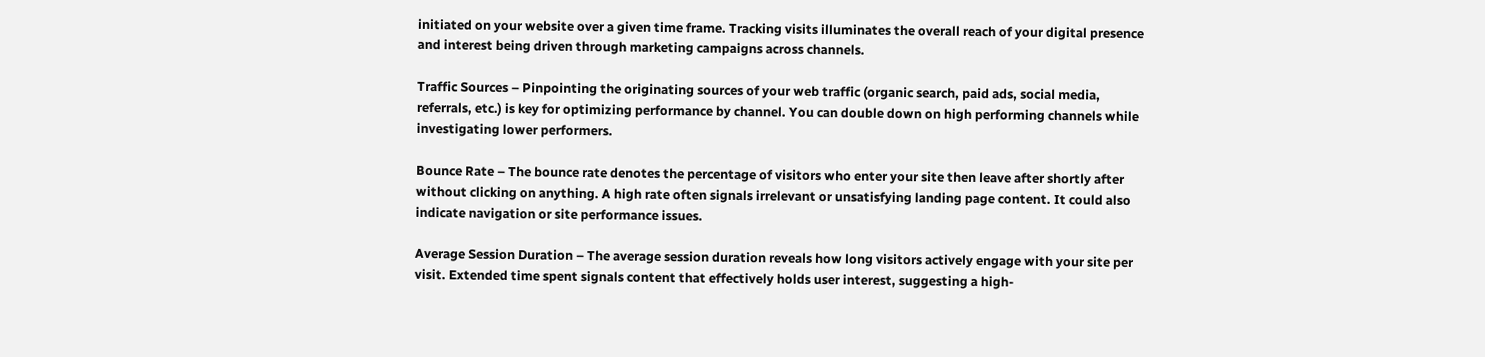initiated on your website over a given time frame. Tracking visits illuminates the overall reach of your digital presence and interest being driven through marketing campaigns across channels.

Traffic Sources – Pinpointing the originating sources of your web traffic (organic search, paid ads, social media, referrals, etc.) is key for optimizing performance by channel. You can double down on high performing channels while investigating lower performers.

Bounce Rate – The bounce rate denotes the percentage of visitors who enter your site then leave after shortly after without clicking on anything. A high rate often signals irrelevant or unsatisfying landing page content. It could also indicate navigation or site performance issues.

Average Session Duration – The average session duration reveals how long visitors actively engage with your site per visit. Extended time spent signals content that effectively holds user interest, suggesting a high-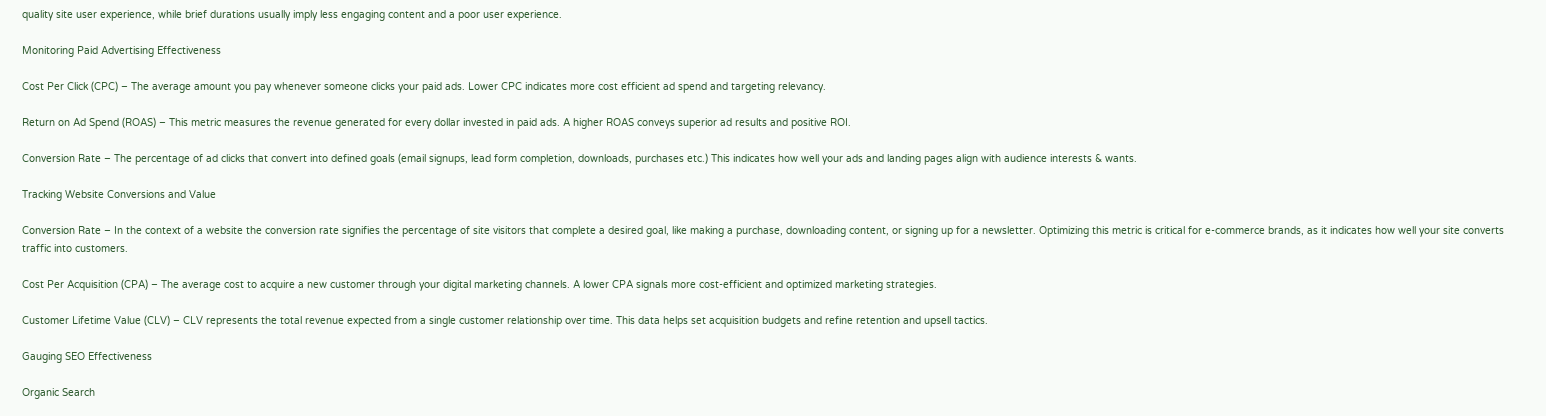quality site user experience, while brief durations usually imply less engaging content and a poor user experience.

Monitoring Paid Advertising Effectiveness

Cost Per Click (CPC) – The average amount you pay whenever someone clicks your paid ads. Lower CPC indicates more cost efficient ad spend and targeting relevancy.

Return on Ad Spend (ROAS) – This metric measures the revenue generated for every dollar invested in paid ads. A higher ROAS conveys superior ad results and positive ROI.

Conversion Rate – The percentage of ad clicks that convert into defined goals (email signups, lead form completion, downloads, purchases etc.) This indicates how well your ads and landing pages align with audience interests & wants.

Tracking Website Conversions and Value

Conversion Rate – In the context of a website the conversion rate signifies the percentage of site visitors that complete a desired goal, like making a purchase, downloading content, or signing up for a newsletter. Optimizing this metric is critical for e-commerce brands, as it indicates how well your site converts traffic into customers.

Cost Per Acquisition (CPA) – The average cost to acquire a new customer through your digital marketing channels. A lower CPA signals more cost-efficient and optimized marketing strategies.

Customer Lifetime Value (CLV) – CLV represents the total revenue expected from a single customer relationship over time. This data helps set acquisition budgets and refine retention and upsell tactics.

Gauging SEO Effectiveness

Organic Search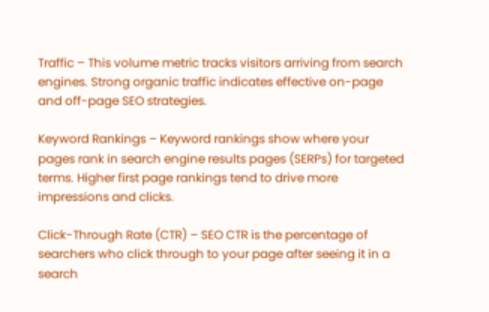Traffic – This volume metric tracks visitors arriving from search engines. Strong organic traffic indicates effective on-page and off-page SEO strategies.

Keyword Rankings – Keyword rankings show where your pages rank in search engine results pages (SERPs) for targeted terms. Higher first page rankings tend to drive more impressions and clicks.

Click-Through Rate (CTR) – SEO CTR is the percentage of searchers who click through to your page after seeing it in a search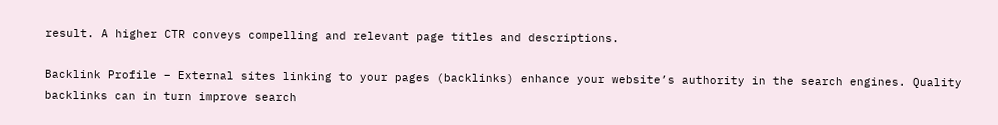result. A higher CTR conveys compelling and relevant page titles and descriptions.

Backlink Profile – External sites linking to your pages (backlinks) enhance your website’s authority in the search engines. Quality backlinks can in turn improve search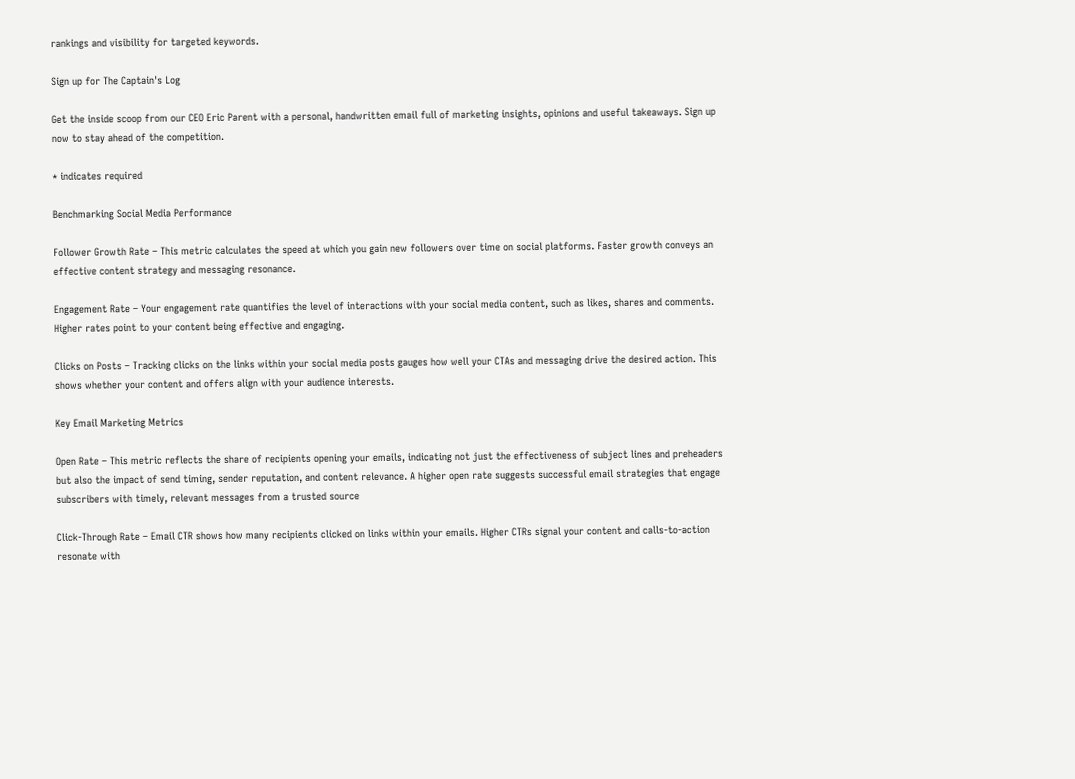rankings and visibility for targeted keywords.

Sign up for The Captain's Log

Get the inside scoop from our CEO Eric Parent with a personal, handwritten email full of marketing insights, opinions and useful takeaways. Sign up now to stay ahead of the competition.

* indicates required

Benchmarking Social Media Performance

Follower Growth Rate – This metric calculates the speed at which you gain new followers over time on social platforms. Faster growth conveys an effective content strategy and messaging resonance.

Engagement Rate – Your engagement rate quantifies the level of interactions with your social media content, such as likes, shares and comments. Higher rates point to your content being effective and engaging.

Clicks on Posts – Tracking clicks on the links within your social media posts gauges how well your CTAs and messaging drive the desired action. This shows whether your content and offers align with your audience interests.

Key Email Marketing Metrics

Open Rate – This metric reflects the share of recipients opening your emails, indicating not just the effectiveness of subject lines and preheaders but also the impact of send timing, sender reputation, and content relevance. A higher open rate suggests successful email strategies that engage subscribers with timely, relevant messages from a trusted source

Click-Through Rate – Email CTR shows how many recipients clicked on links within your emails. Higher CTRs signal your content and calls-to-action resonate with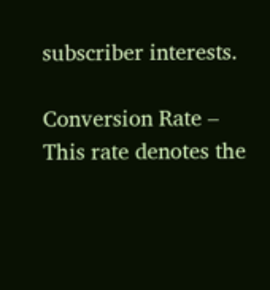subscriber interests.

Conversion Rate – This rate denotes the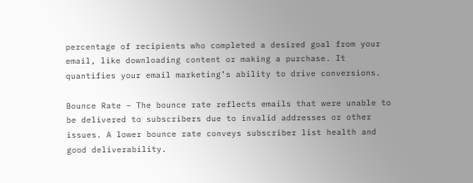percentage of recipients who completed a desired goal from your email, like downloading content or making a purchase. It quantifies your email marketing’s ability to drive conversions.

Bounce Rate – The bounce rate reflects emails that were unable to be delivered to subscribers due to invalid addresses or other issues. A lower bounce rate conveys subscriber list health and good deliverability.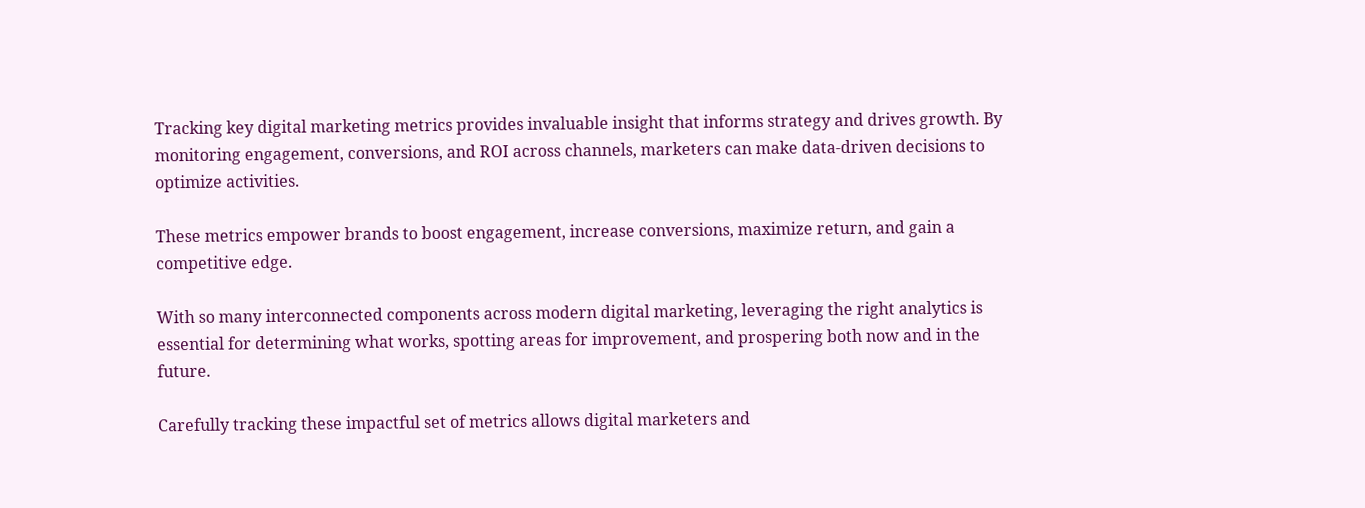Tracking key digital marketing metrics provides invaluable insight that informs strategy and drives growth. By monitoring engagement, conversions, and ROI across channels, marketers can make data-driven decisions to optimize activities.

These metrics empower brands to boost engagement, increase conversions, maximize return, and gain a competitive edge.

With so many interconnected components across modern digital marketing, leveraging the right analytics is essential for determining what works, spotting areas for improvement, and prospering both now and in the future.

Carefully tracking these impactful set of metrics allows digital marketers and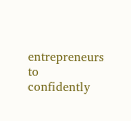entrepreneurs to confidently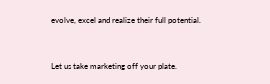evolve, excel and realize their full potential.


Let us take marketing off your plate.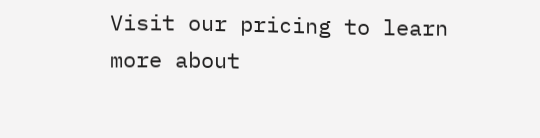Visit our pricing to learn more about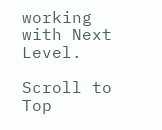working with Next Level.

Scroll to Top